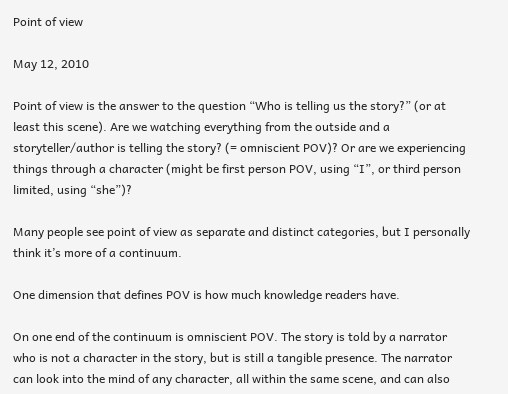Point of view

May 12, 2010

Point of view is the answer to the question “Who is telling us the story?” (or at least this scene). Are we watching everything from the outside and a storyteller/author is telling the story? (= omniscient POV)? Or are we experiencing things through a character (might be first person POV, using “I”, or third person limited, using “she”)?

Many people see point of view as separate and distinct categories, but I personally think it’s more of a continuum.

One dimension that defines POV is how much knowledge readers have.

On one end of the continuum is omniscient POV. The story is told by a narrator who is not a character in the story, but is still a tangible presence. The narrator can look into the mind of any character, all within the same scene, and can also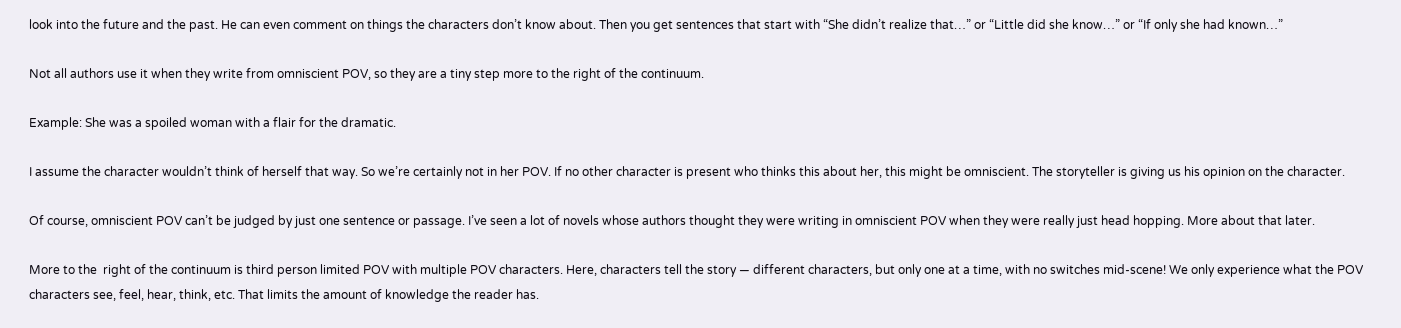look into the future and the past. He can even comment on things the characters don’t know about. Then you get sentences that start with “She didn’t realize that…” or “Little did she know…” or “If only she had known…”

Not all authors use it when they write from omniscient POV, so they are a tiny step more to the right of the continuum.

Example: She was a spoiled woman with a flair for the dramatic.

I assume the character wouldn’t think of herself that way. So we’re certainly not in her POV. If no other character is present who thinks this about her, this might be omniscient. The storyteller is giving us his opinion on the character.

Of course, omniscient POV can’t be judged by just one sentence or passage. I’ve seen a lot of novels whose authors thought they were writing in omniscient POV when they were really just head hopping. More about that later.

More to the  right of the continuum is third person limited POV with multiple POV characters. Here, characters tell the story — different characters, but only one at a time, with no switches mid-scene! We only experience what the POV characters see, feel, hear, think, etc. That limits the amount of knowledge the reader has.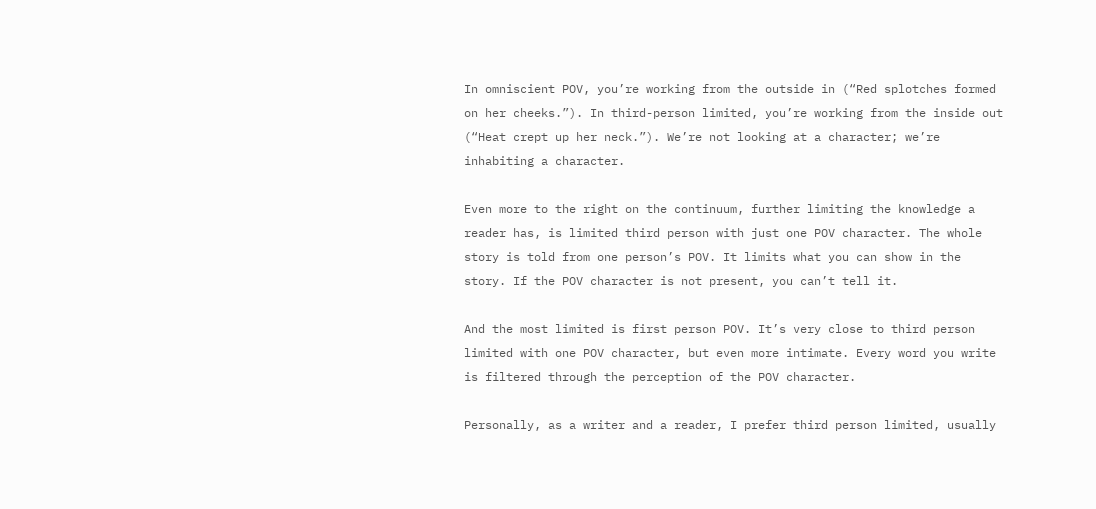In omniscient POV, you’re working from the outside in (“Red splotches formed on her cheeks.”). In third-person limited, you’re working from the inside out (“Heat crept up her neck.”). We’re not looking at a character; we’re inhabiting a character.

Even more to the right on the continuum, further limiting the knowledge a reader has, is limited third person with just one POV character. The whole story is told from one person’s POV. It limits what you can show in the story. If the POV character is not present, you can’t tell it.

And the most limited is first person POV. It’s very close to third person limited with one POV character, but even more intimate. Every word you write is filtered through the perception of the POV character.

Personally, as a writer and a reader, I prefer third person limited, usually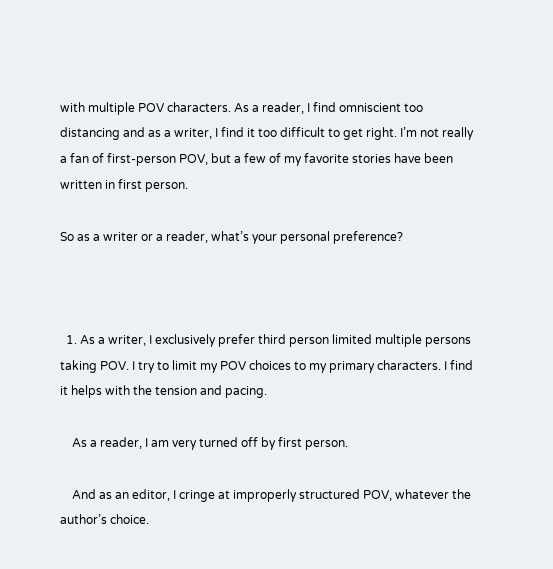with multiple POV characters. As a reader, I find omniscient too distancing and as a writer, I find it too difficult to get right. I’m not really a fan of first-person POV, but a few of my favorite stories have been written in first person.

So as a writer or a reader, what’s your personal preference?



  1. As a writer, I exclusively prefer third person limited multiple persons taking POV. I try to limit my POV choices to my primary characters. I find it helps with the tension and pacing.

    As a reader, I am very turned off by first person.

    And as an editor, I cringe at improperly structured POV, whatever the author’s choice.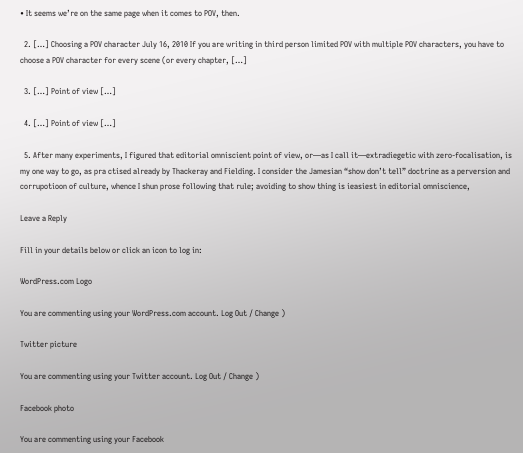• It seems we’re on the same page when it comes to POV, then.

  2. […] Choosing a POV character July 16, 2010 If you are writing in third person limited POV with multiple POV characters, you have to choose a POV character for every scene (or every chapter, […]

  3. […] Point of view […]

  4. […] Point of view […]

  5. After many experiments, I figured that editorial omniscient point of view, or—as I call it—extradiegetic with zero-focalisation, is my one way to go, as pra ctised already by Thackeray and Fielding. I consider the Jamesian “show don’t tell” doctrine as a perversion and corrupotioon of culture, whence I shun prose following that rule; avoiding to show thing is ieasiest in editorial omniscience,

Leave a Reply

Fill in your details below or click an icon to log in:

WordPress.com Logo

You are commenting using your WordPress.com account. Log Out / Change )

Twitter picture

You are commenting using your Twitter account. Log Out / Change )

Facebook photo

You are commenting using your Facebook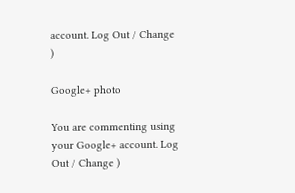account. Log Out / Change )

Google+ photo

You are commenting using your Google+ account. Log Out / Change )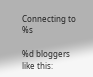Connecting to %s

%d bloggers like this: